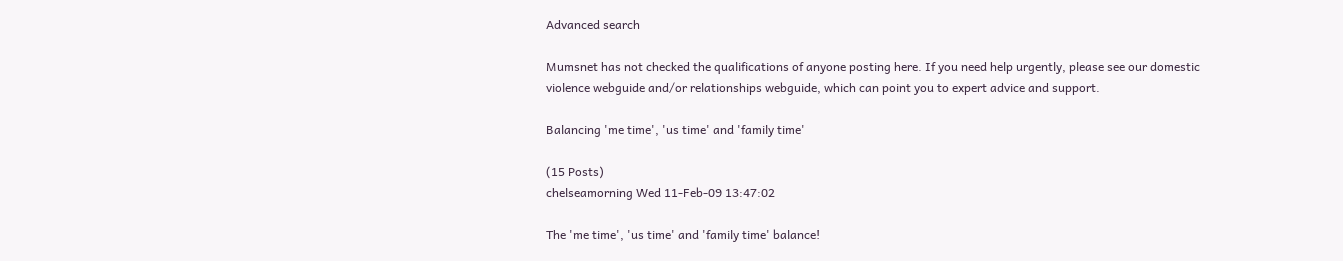Advanced search

Mumsnet has not checked the qualifications of anyone posting here. If you need help urgently, please see our domestic violence webguide and/or relationships webguide, which can point you to expert advice and support.

Balancing 'me time', 'us time' and 'family time'

(15 Posts)
chelseamorning Wed 11-Feb-09 13:47:02

The 'me time', 'us time' and 'family time' balance!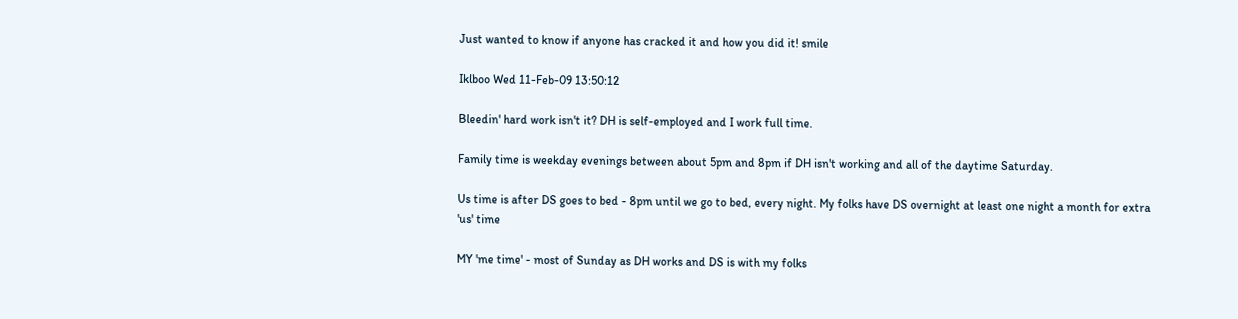Just wanted to know if anyone has cracked it and how you did it! smile

Iklboo Wed 11-Feb-09 13:50:12

Bleedin' hard work isn't it? DH is self-employed and I work full time.

Family time is weekday evenings between about 5pm and 8pm if DH isn't working and all of the daytime Saturday.

Us time is after DS goes to bed - 8pm until we go to bed, every night. My folks have DS overnight at least one night a month for extra 'us' time

MY 'me time' - most of Sunday as DH works and DS is with my folks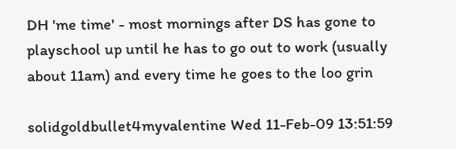DH 'me time' - most mornings after DS has gone to playschool up until he has to go out to work (usually about 11am) and every time he goes to the loo grin

solidgoldbullet4myvalentine Wed 11-Feb-09 13:51:59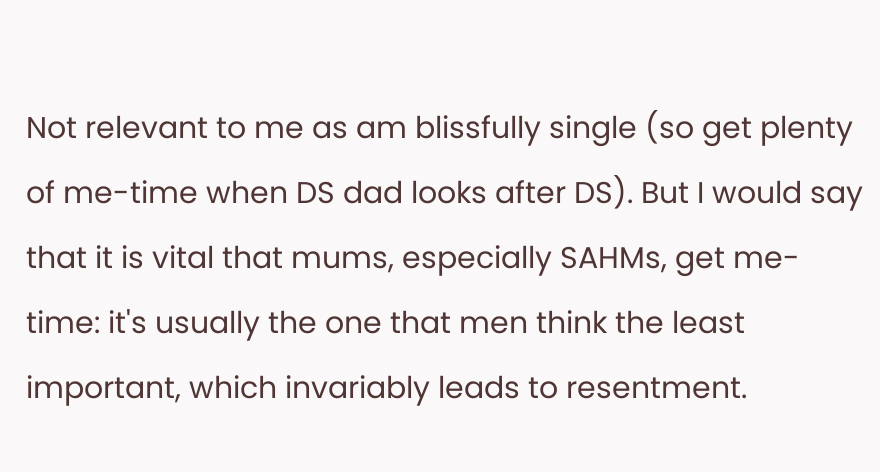Not relevant to me as am blissfully single (so get plenty of me-time when DS dad looks after DS). But I would say that it is vital that mums, especially SAHMs, get me-time: it's usually the one that men think the least important, which invariably leads to resentment.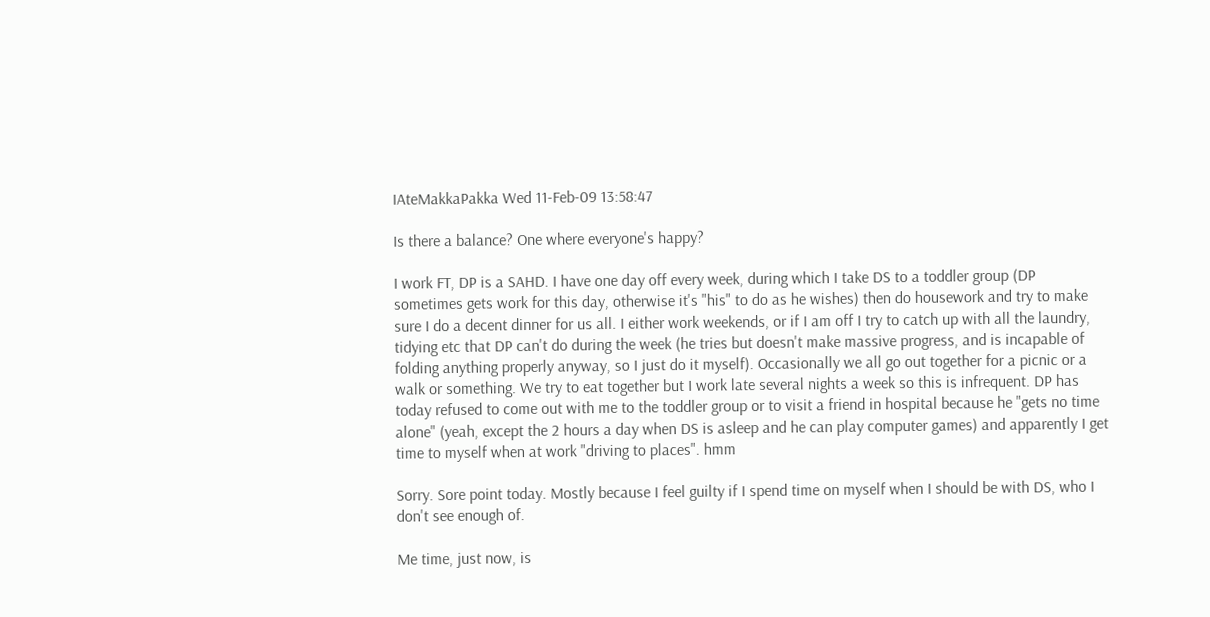IAteMakkaPakka Wed 11-Feb-09 13:58:47

Is there a balance? One where everyone's happy?

I work FT, DP is a SAHD. I have one day off every week, during which I take DS to a toddler group (DP sometimes gets work for this day, otherwise it's "his" to do as he wishes) then do housework and try to make sure I do a decent dinner for us all. I either work weekends, or if I am off I try to catch up with all the laundry, tidying etc that DP can't do during the week (he tries but doesn't make massive progress, and is incapable of folding anything properly anyway, so I just do it myself). Occasionally we all go out together for a picnic or a walk or something. We try to eat together but I work late several nights a week so this is infrequent. DP has today refused to come out with me to the toddler group or to visit a friend in hospital because he "gets no time alone" (yeah, except the 2 hours a day when DS is asleep and he can play computer games) and apparently I get time to myself when at work "driving to places". hmm

Sorry. Sore point today. Mostly because I feel guilty if I spend time on myself when I should be with DS, who I don't see enough of.

Me time, just now, is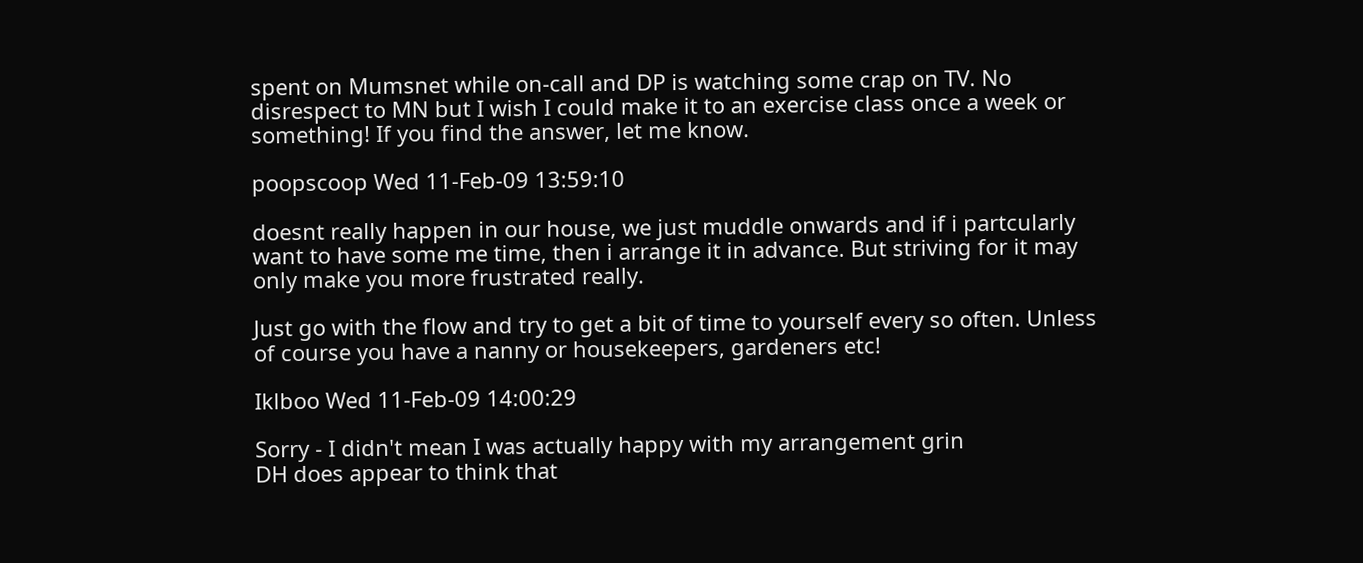spent on Mumsnet while on-call and DP is watching some crap on TV. No disrespect to MN but I wish I could make it to an exercise class once a week or something! If you find the answer, let me know.

poopscoop Wed 11-Feb-09 13:59:10

doesnt really happen in our house, we just muddle onwards and if i partcularly want to have some me time, then i arrange it in advance. But striving for it may only make you more frustrated really.

Just go with the flow and try to get a bit of time to yourself every so often. Unless of course you have a nanny or housekeepers, gardeners etc!

Iklboo Wed 11-Feb-09 14:00:29

Sorry - I didn't mean I was actually happy with my arrangement grin
DH does appear to think that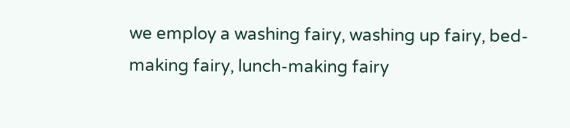we employ a washing fairy, washing up fairy, bed-making fairy, lunch-making fairy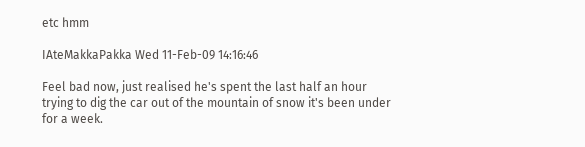etc hmm

IAteMakkaPakka Wed 11-Feb-09 14:16:46

Feel bad now, just realised he's spent the last half an hour trying to dig the car out of the mountain of snow it's been under for a week.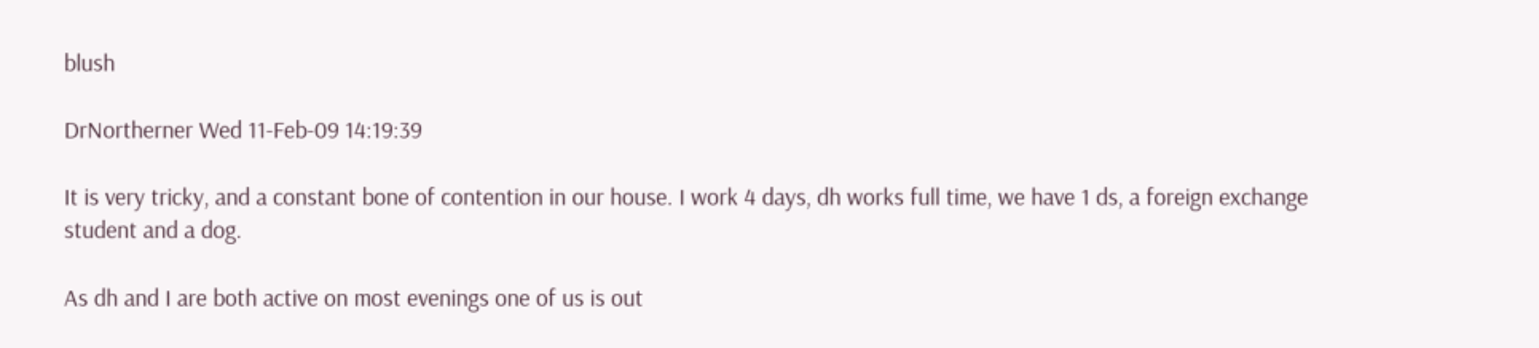blush

DrNortherner Wed 11-Feb-09 14:19:39

It is very tricky, and a constant bone of contention in our house. I work 4 days, dh works full time, we have 1 ds, a foreign exchange student and a dog.

As dh and I are both active on most evenings one of us is out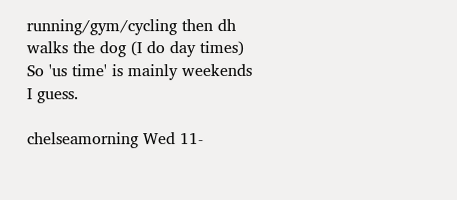running/gym/cycling then dh walks the dog (I do day times) So 'us time' is mainly weekends I guess.

chelseamorning Wed 11-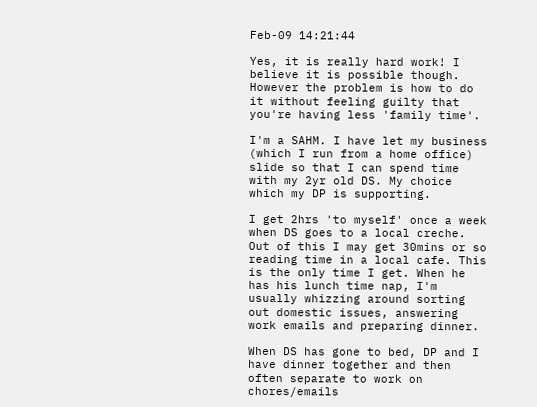Feb-09 14:21:44

Yes, it is really hard work! I believe it is possible though. However the problem is how to do it without feeling guilty that you're having less 'family time'.

I'm a SAHM. I have let my business (which I run from a home office) slide so that I can spend time with my 2yr old DS. My choice which my DP is supporting.

I get 2hrs 'to myself' once a week when DS goes to a local creche. Out of this I may get 30mins or so reading time in a local cafe. This is the only time I get. When he has his lunch time nap, I'm usually whizzing around sorting out domestic issues, answering work emails and preparing dinner.

When DS has gone to bed, DP and I have dinner together and then often separate to work on chores/emails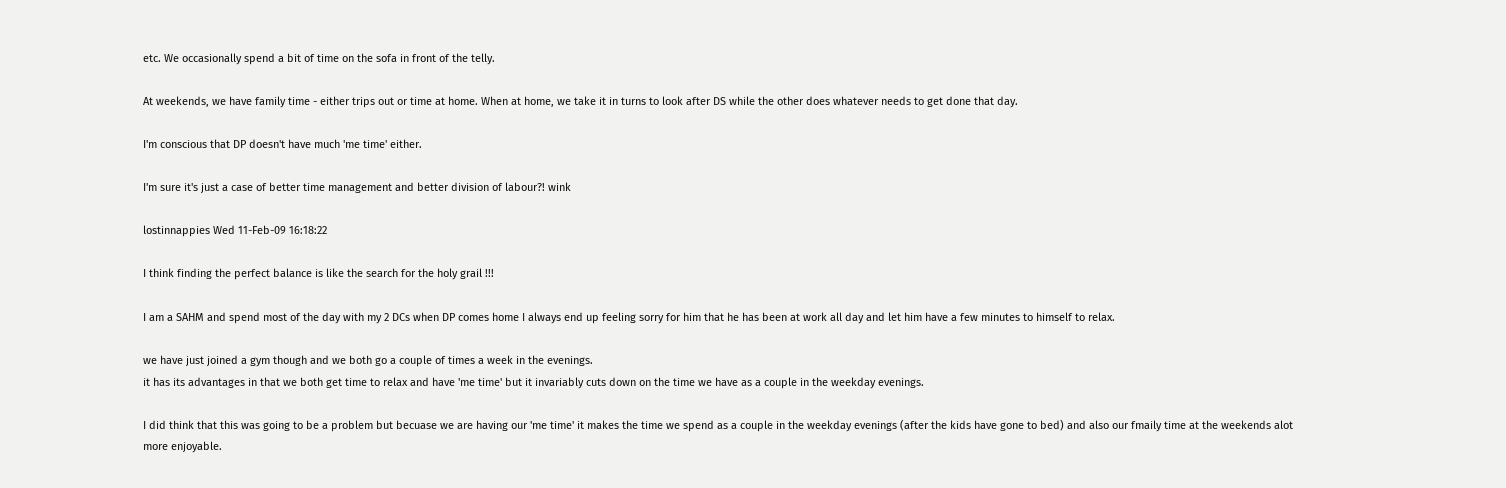etc. We occasionally spend a bit of time on the sofa in front of the telly.

At weekends, we have family time - either trips out or time at home. When at home, we take it in turns to look after DS while the other does whatever needs to get done that day.

I'm conscious that DP doesn't have much 'me time' either.

I'm sure it's just a case of better time management and better division of labour?! wink

lostinnappies Wed 11-Feb-09 16:18:22

I think finding the perfect balance is like the search for the holy grail !!!

I am a SAHM and spend most of the day with my 2 DCs when DP comes home I always end up feeling sorry for him that he has been at work all day and let him have a few minutes to himself to relax.

we have just joined a gym though and we both go a couple of times a week in the evenings.
it has its advantages in that we both get time to relax and have 'me time' but it invariably cuts down on the time we have as a couple in the weekday evenings.

I did think that this was going to be a problem but becuase we are having our 'me time' it makes the time we spend as a couple in the weekday evenings (after the kids have gone to bed) and also our fmaily time at the weekends alot more enjoyable.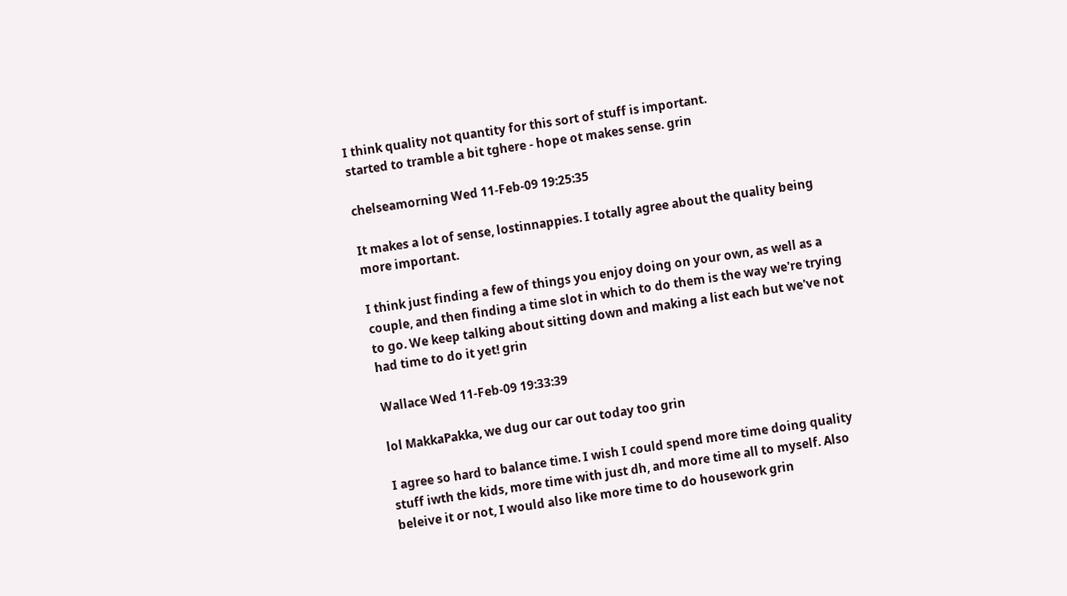I think quality not quantity for this sort of stuff is important.
started to tramble a bit tghere - hope ot makes sense. grin

chelseamorning Wed 11-Feb-09 19:25:35

It makes a lot of sense, lostinnappies. I totally agree about the quality being more important.

I think just finding a few of things you enjoy doing on your own, as well as a couple, and then finding a time slot in which to do them is the way we're trying to go. We keep talking about sitting down and making a list each but we've not had time to do it yet! grin

Wallace Wed 11-Feb-09 19:33:39

lol MakkaPakka, we dug our car out today too grin

I agree so hard to balance time. I wish I could spend more time doing quality stuff iwth the kids, more time with just dh, and more time all to myself. Also beleive it or not, I would also like more time to do housework grin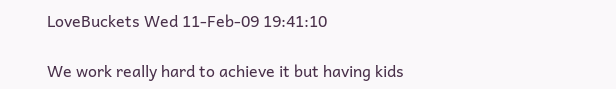LoveBuckets Wed 11-Feb-09 19:41:10

We work really hard to achieve it but having kids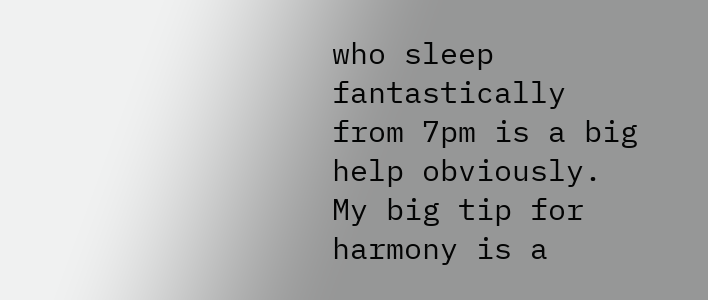who sleep fantastically from 7pm is a big help obviously.
My big tip for harmony is a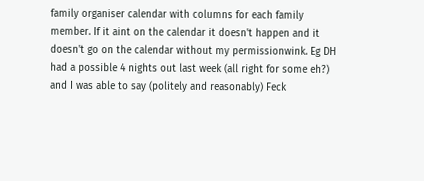family organiser calendar with columns for each family member. If it aint on the calendar it doesn't happen and it doesn't go on the calendar without my permissionwink. Eg DH had a possible 4 nights out last week (all right for some eh?) and I was able to say (politely and reasonably) Feck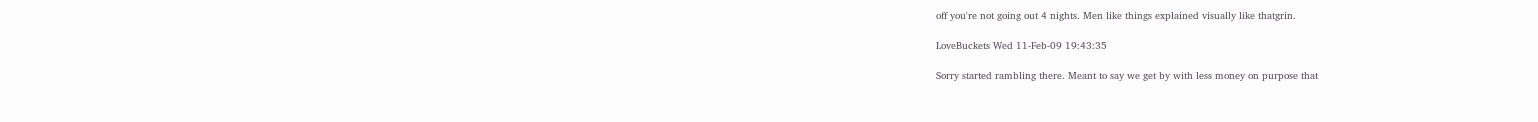off you're not going out 4 nights. Men like things explained visually like thatgrin.

LoveBuckets Wed 11-Feb-09 19:43:35

Sorry started rambling there. Meant to say we get by with less money on purpose that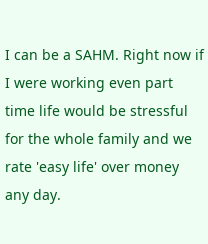I can be a SAHM. Right now if I were working even part time life would be stressful for the whole family and we rate 'easy life' over money any day.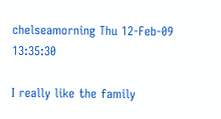chelseamorning Thu 12-Feb-09 13:35:30

I really like the family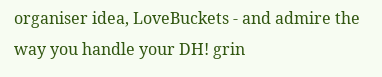organiser idea, LoveBuckets - and admire the way you handle your DH! grin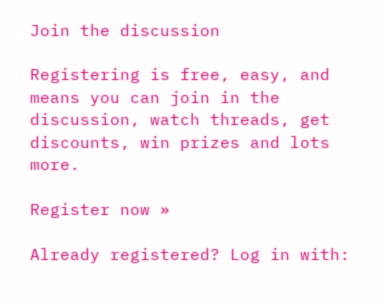Join the discussion

Registering is free, easy, and means you can join in the discussion, watch threads, get discounts, win prizes and lots more.

Register now »

Already registered? Log in with: